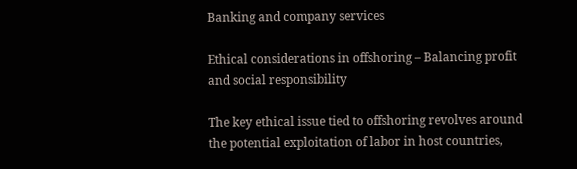Banking and company services

Ethical considerations in offshoring – Balancing profit and social responsibility

The key ethical issue tied to offshoring revolves around the potential exploitation of labor in host countries,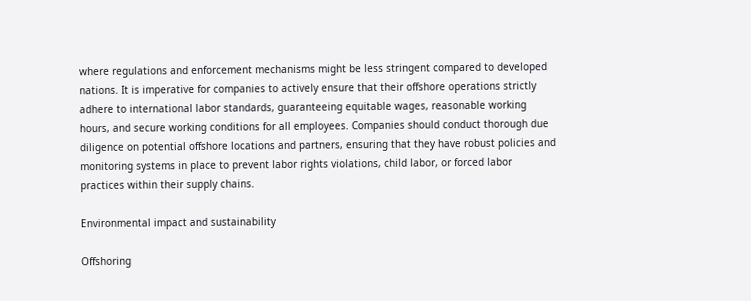where regulations and enforcement mechanisms might be less stringent compared to developed nations. It is imperative for companies to actively ensure that their offshore operations strictly adhere to international labor standards, guaranteeing equitable wages, reasonable working hours, and secure working conditions for all employees. Companies should conduct thorough due diligence on potential offshore locations and partners, ensuring that they have robust policies and monitoring systems in place to prevent labor rights violations, child labor, or forced labor practices within their supply chains.

Environmental impact and sustainability

Offshoring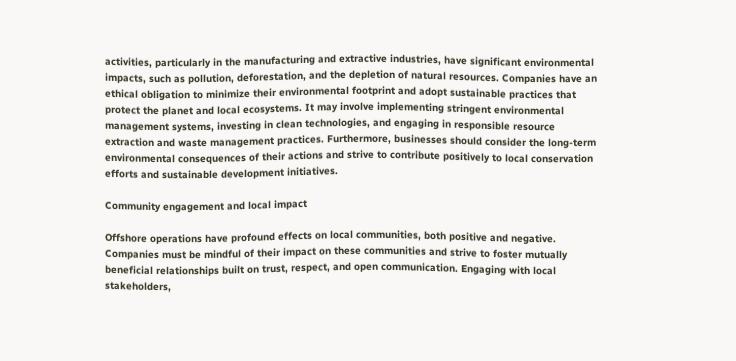activities, particularly in the manufacturing and extractive industries, have significant environmental impacts, such as pollution, deforestation, and the depletion of natural resources. Companies have an ethical obligation to minimize their environmental footprint and adopt sustainable practices that protect the planet and local ecosystems. It may involve implementing stringent environmental management systems, investing in clean technologies, and engaging in responsible resource extraction and waste management practices. Furthermore, businesses should consider the long-term environmental consequences of their actions and strive to contribute positively to local conservation efforts and sustainable development initiatives.

Community engagement and local impact

Offshore operations have profound effects on local communities, both positive and negative. Companies must be mindful of their impact on these communities and strive to foster mutually beneficial relationships built on trust, respect, and open communication. Engaging with local stakeholders,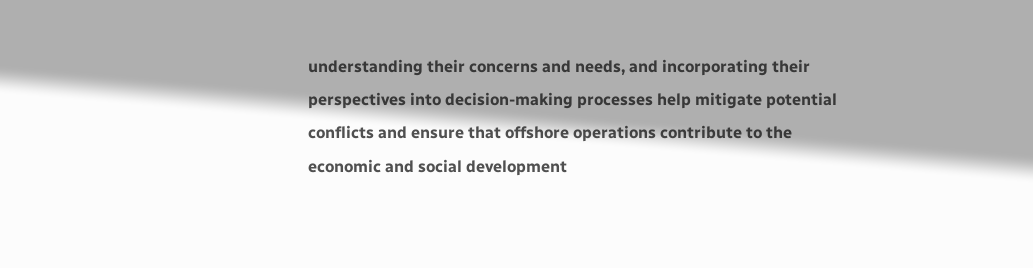understanding their concerns and needs, and incorporating their perspectives into decision-making processes help mitigate potential conflicts and ensure that offshore operations contribute to the economic and social development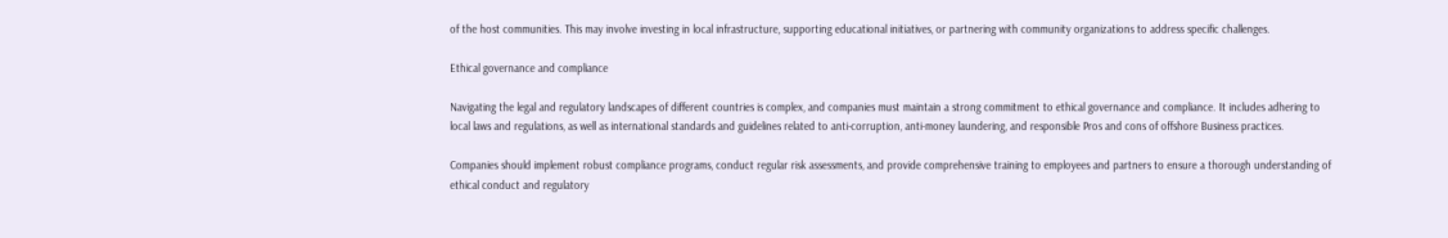of the host communities. This may involve investing in local infrastructure, supporting educational initiatives, or partnering with community organizations to address specific challenges.

Ethical governance and compliance

Navigating the legal and regulatory landscapes of different countries is complex, and companies must maintain a strong commitment to ethical governance and compliance. It includes adhering to local laws and regulations, as well as international standards and guidelines related to anti-corruption, anti-money laundering, and responsible Pros and cons of offshore Business practices.

Companies should implement robust compliance programs, conduct regular risk assessments, and provide comprehensive training to employees and partners to ensure a thorough understanding of ethical conduct and regulatory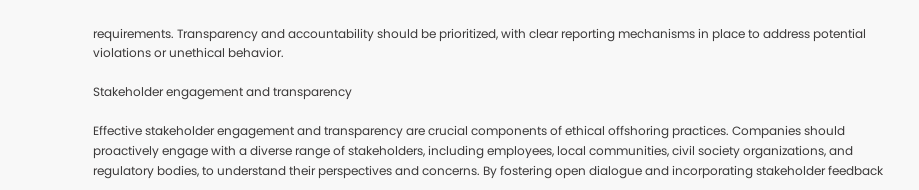requirements. Transparency and accountability should be prioritized, with clear reporting mechanisms in place to address potential violations or unethical behavior.

Stakeholder engagement and transparency

Effective stakeholder engagement and transparency are crucial components of ethical offshoring practices. Companies should proactively engage with a diverse range of stakeholders, including employees, local communities, civil society organizations, and regulatory bodies, to understand their perspectives and concerns. By fostering open dialogue and incorporating stakeholder feedback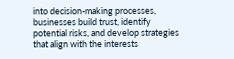into decision-making processes, businesses build trust, identify potential risks, and develop strategies that align with the interests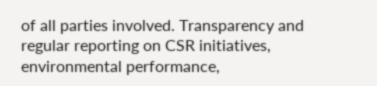of all parties involved. Transparency and regular reporting on CSR initiatives, environmental performance,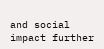and social impact further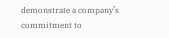demonstrate a company’s commitment to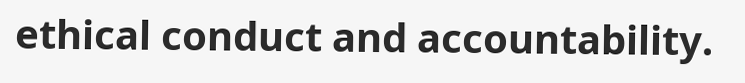ethical conduct and accountability.